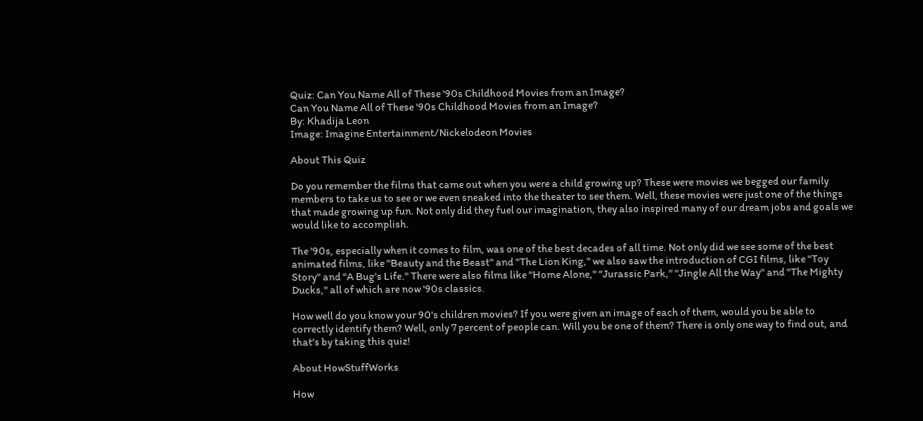Quiz: Can You Name All of These '90s Childhood Movies from an Image?
Can You Name All of These '90s Childhood Movies from an Image?
By: Khadija Leon
Image: Imagine Entertainment/Nickelodeon Movies

About This Quiz

Do you remember the films that came out when you were a child growing up? These were movies we begged our family members to take us to see or we even sneaked into the theater to see them. Well, these movies were just one of the things that made growing up fun. Not only did they fuel our imagination, they also inspired many of our dream jobs and goals we would like to accomplish.

The '90s, especially when it comes to film, was one of the best decades of all time. Not only did we see some of the best animated films, like "Beauty and the Beast" and "The Lion King," we also saw the introduction of CGI films, like "Toy Story" and "A Bug's Life." There were also films like "Home Alone," "Jurassic Park," "Jingle All the Way" and "The Mighty Ducks," all of which are now '90s classics.

How well do you know your 90's children movies? If you were given an image of each of them, would you be able to correctly identify them? Well, only 7 percent of people can. Will you be one of them? There is only one way to find out, and that's by taking this quiz!

About HowStuffWorks

How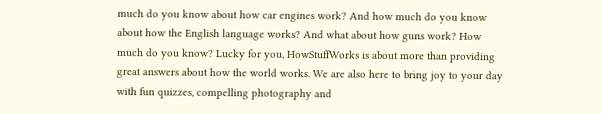much do you know about how car engines work? And how much do you know about how the English language works? And what about how guns work? How much do you know? Lucky for you, HowStuffWorks is about more than providing great answers about how the world works. We are also here to bring joy to your day with fun quizzes, compelling photography and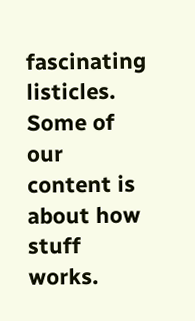fascinating listicles. Some of our content is about how stuff works.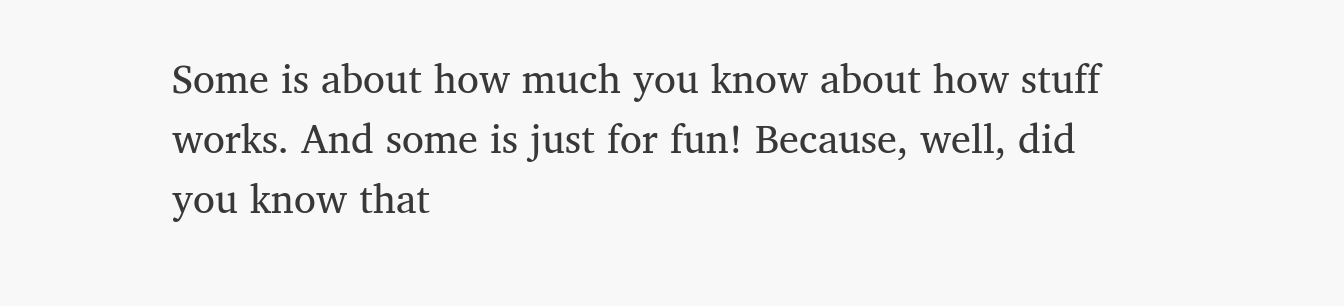Some is about how much you know about how stuff works. And some is just for fun! Because, well, did you know that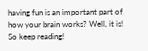having fun is an important part of how your brain works? Well, it is! So keep reading!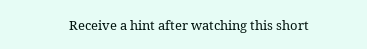Receive a hint after watching this short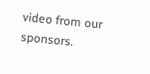video from our sponsors.